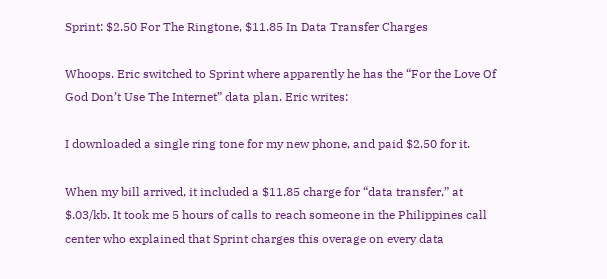Sprint: $2.50 For The Ringtone, $11.85 In Data Transfer Charges

Whoops. Eric switched to Sprint where apparently he has the “For the Love Of God Don’t Use The Internet” data plan. Eric writes:

I downloaded a single ring tone for my new phone, and paid $2.50 for it.

When my bill arrived, it included a $11.85 charge for “data transfer,” at $.03/kb. It took me 5 hours of calls to reach someone in the Philippines call center who explained that Sprint charges this overage on every data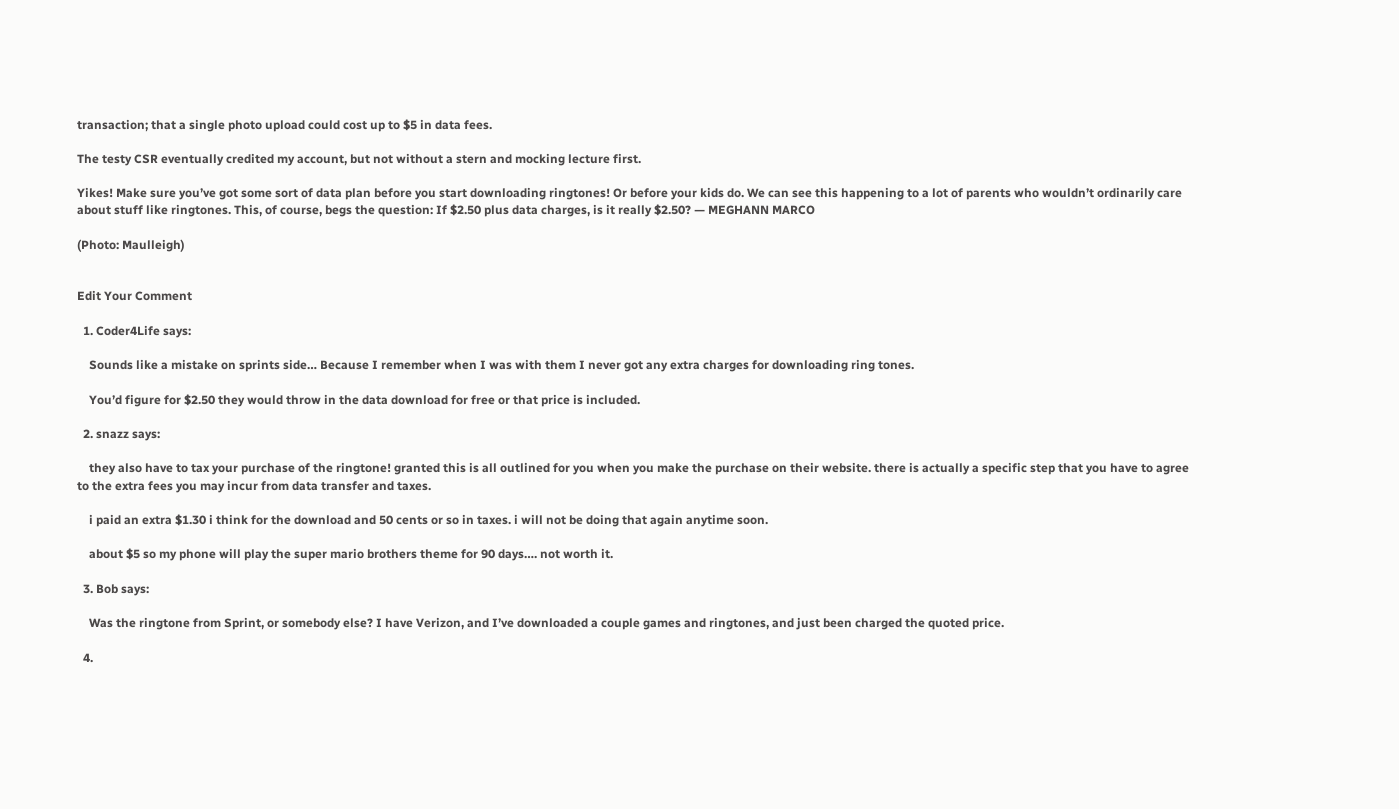transaction; that a single photo upload could cost up to $5 in data fees.

The testy CSR eventually credited my account, but not without a stern and mocking lecture first.

Yikes! Make sure you’ve got some sort of data plan before you start downloading ringtones! Or before your kids do. We can see this happening to a lot of parents who wouldn’t ordinarily care about stuff like ringtones. This, of course, begs the question: If $2.50 plus data charges, is it really $2.50? — MEGHANN MARCO

(Photo: Maulleigh)


Edit Your Comment

  1. Coder4Life says:

    Sounds like a mistake on sprints side… Because I remember when I was with them I never got any extra charges for downloading ring tones.

    You’d figure for $2.50 they would throw in the data download for free or that price is included.

  2. snazz says:

    they also have to tax your purchase of the ringtone! granted this is all outlined for you when you make the purchase on their website. there is actually a specific step that you have to agree to the extra fees you may incur from data transfer and taxes.

    i paid an extra $1.30 i think for the download and 50 cents or so in taxes. i will not be doing that again anytime soon.

    about $5 so my phone will play the super mario brothers theme for 90 days…. not worth it.

  3. Bob says:

    Was the ringtone from Sprint, or somebody else? I have Verizon, and I’ve downloaded a couple games and ringtones, and just been charged the quoted price.

  4.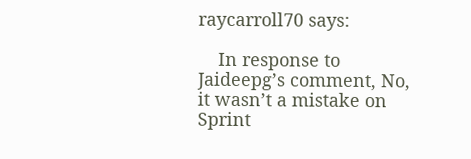raycarroll70 says:

    In response to Jaideepg’s comment, No, it wasn’t a mistake on Sprint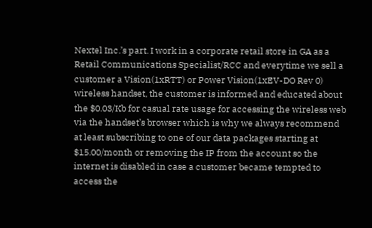Nextel Inc.’s part. I work in a corporate retail store in GA as a Retail Communications Specialist/RCC and everytime we sell a customer a Vision(1xRTT) or Power Vision(1xEV-DO Rev 0) wireless handset, the customer is informed and educated about the $0.03/Kb for casual rate usage for accessing the wireless web via the handset’s browser which is why we always recommend at least subscribing to one of our data packages starting at $15.00/month or removing the IP from the account so the internet is disabled in case a customer became tempted to access the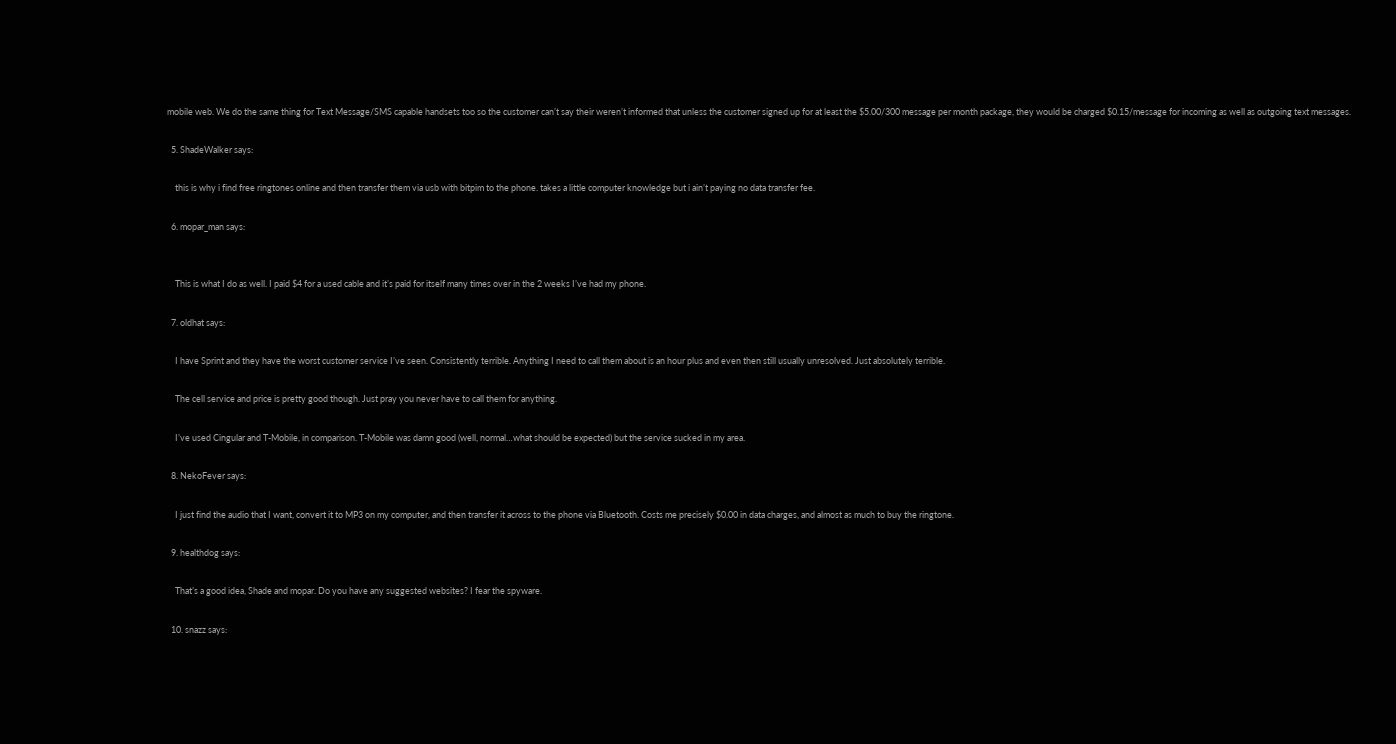mobile web. We do the same thing for Text Message/SMS capable handsets too so the customer can’t say their weren’t informed that unless the customer signed up for at least the $5.00/300 message per month package, they would be charged $0.15/message for incoming as well as outgoing text messages.

  5. ShadeWalker says:

    this is why i find free ringtones online and then transfer them via usb with bitpim to the phone. takes a little computer knowledge but i ain’t paying no data transfer fee.

  6. mopar_man says:


    This is what I do as well. I paid $4 for a used cable and it’s paid for itself many times over in the 2 weeks I’ve had my phone.

  7. oldhat says:

    I have Sprint and they have the worst customer service I’ve seen. Consistently terrible. Anything I need to call them about is an hour plus and even then still usually unresolved. Just absolutely terrible.

    The cell service and price is pretty good though. Just pray you never have to call them for anything.

    I’ve used Cingular and T-Mobile, in comparison. T-Mobile was damn good (well, normal…what should be expected) but the service sucked in my area.

  8. NekoFever says:

    I just find the audio that I want, convert it to MP3 on my computer, and then transfer it across to the phone via Bluetooth. Costs me precisely $0.00 in data charges, and almost as much to buy the ringtone.

  9. healthdog says:

    That’s a good idea, Shade and mopar. Do you have any suggested websites? I fear the spyware.

  10. snazz says: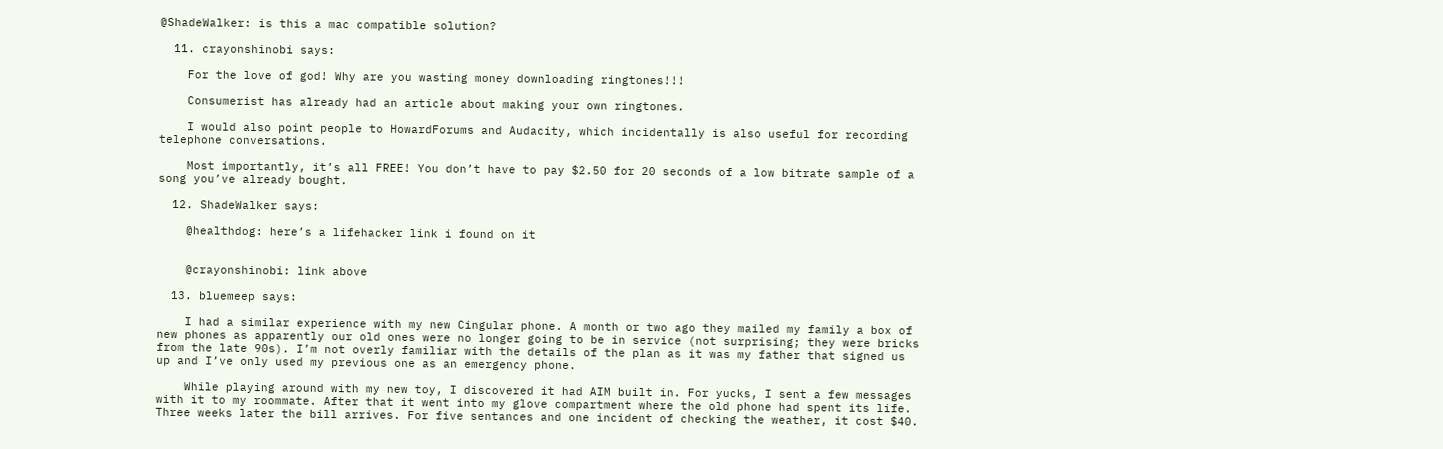@ShadeWalker: is this a mac compatible solution?

  11. crayonshinobi says:

    For the love of god! Why are you wasting money downloading ringtones!!!

    Consumerist has already had an article about making your own ringtones.

    I would also point people to HowardForums and Audacity, which incidentally is also useful for recording telephone conversations.

    Most importantly, it’s all FREE! You don’t have to pay $2.50 for 20 seconds of a low bitrate sample of a song you’ve already bought.

  12. ShadeWalker says:

    @healthdog: here’s a lifehacker link i found on it


    @crayonshinobi: link above

  13. bluemeep says:

    I had a similar experience with my new Cingular phone. A month or two ago they mailed my family a box of new phones as apparently our old ones were no longer going to be in service (not surprising; they were bricks from the late 90s). I’m not overly familiar with the details of the plan as it was my father that signed us up and I’ve only used my previous one as an emergency phone.

    While playing around with my new toy, I discovered it had AIM built in. For yucks, I sent a few messages with it to my roommate. After that it went into my glove compartment where the old phone had spent its life. Three weeks later the bill arrives. For five sentances and one incident of checking the weather, it cost $40.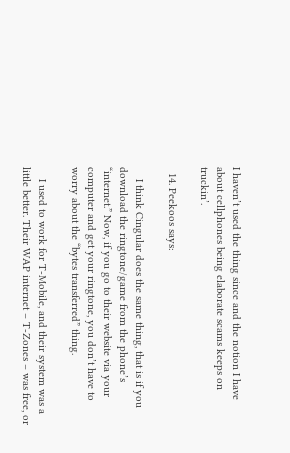I haven’t used the thing since and the notion I have about cellphones being elaborate scams keeps on truckin’.

  14. Peekoos says:

    I think Cingular does the same thing, that is if you download the ringtone/game from the phone’s “internet.” Now, if you go to their website via your computer and get your ringtone, you don’t have to worry about the “bytes transferred” thing.

    I used to work for T-Mobile, and their system was a little better. Their WAP internet – T-Zones – was free, or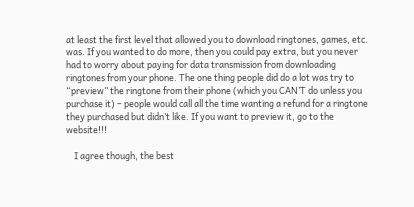at least the first level that allowed you to download ringtones, games, etc. was. If you wanted to do more, then you could pay extra, but you never had to worry about paying for data transmission from downloading ringtones from your phone. The one thing people did do a lot was try to “preview” the ringtone from their phone (which you CAN’T do unless you purchase it) – people would call all the time wanting a refund for a ringtone they purchased but didn’t like. If you want to preview it, go to the website!!!

    I agree though, the best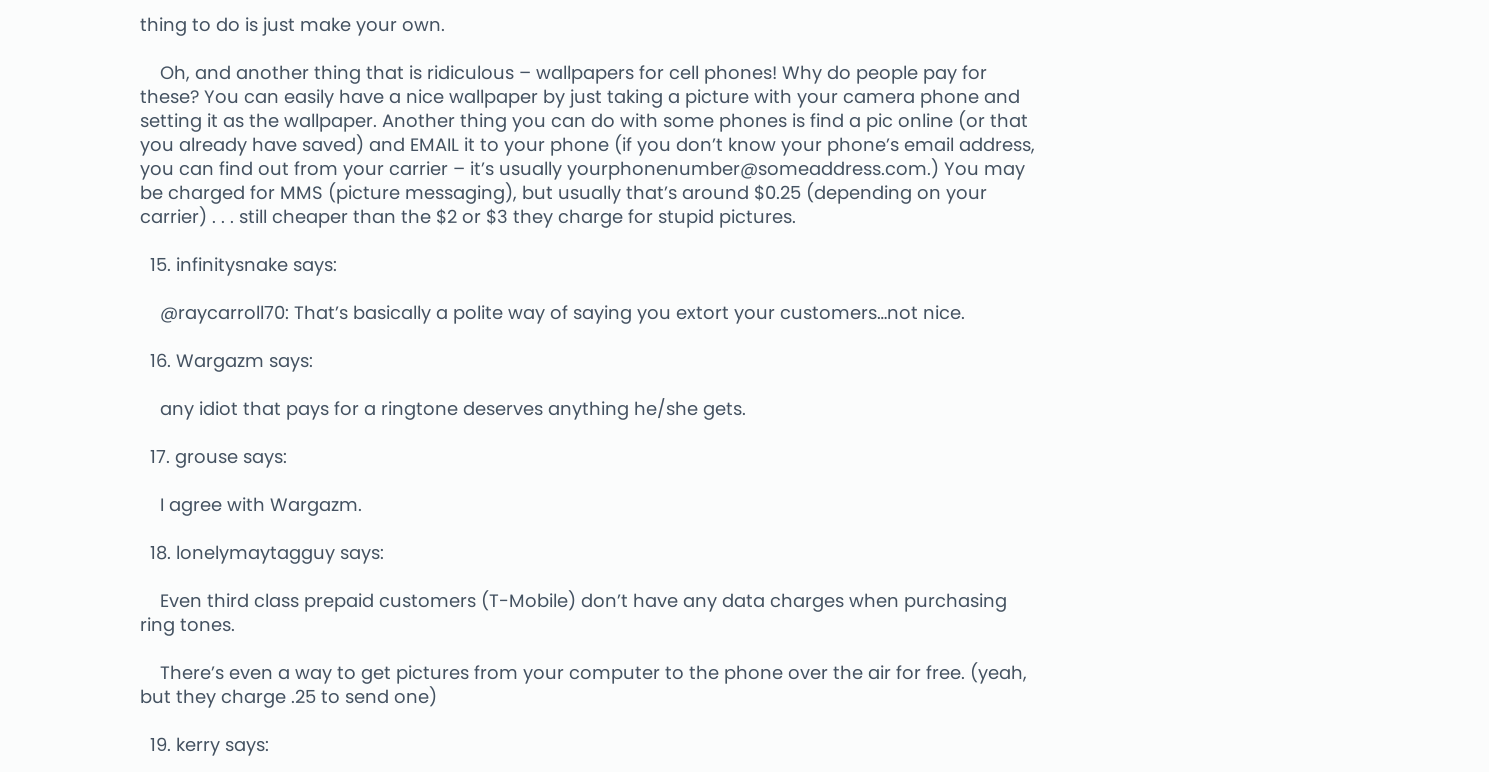thing to do is just make your own.

    Oh, and another thing that is ridiculous – wallpapers for cell phones! Why do people pay for these? You can easily have a nice wallpaper by just taking a picture with your camera phone and setting it as the wallpaper. Another thing you can do with some phones is find a pic online (or that you already have saved) and EMAIL it to your phone (if you don’t know your phone’s email address, you can find out from your carrier – it’s usually yourphonenumber@someaddress.com.) You may be charged for MMS (picture messaging), but usually that’s around $0.25 (depending on your carrier) . . . still cheaper than the $2 or $3 they charge for stupid pictures.

  15. infinitysnake says:

    @raycarroll70: That’s basically a polite way of saying you extort your customers…not nice.

  16. Wargazm says:

    any idiot that pays for a ringtone deserves anything he/she gets.

  17. grouse says:

    I agree with Wargazm.

  18. lonelymaytagguy says:

    Even third class prepaid customers (T-Mobile) don’t have any data charges when purchasing ring tones.

    There’s even a way to get pictures from your computer to the phone over the air for free. (yeah, but they charge .25 to send one)

  19. kerry says: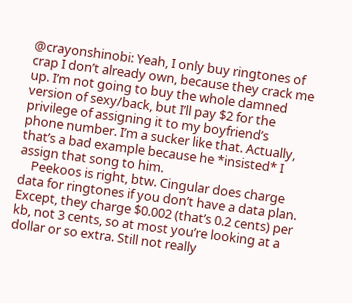@crayonshinobi: Yeah, I only buy ringtones of crap I don’t already own, because they crack me up. I’m not going to buy the whole damned version of sexy/back, but I’ll pay $2 for the privilege of assigning it to my boyfriend’s phone number. I’m a sucker like that. Actually, that’s a bad example because he *insisted* I assign that song to him.
    Peekoos is right, btw. Cingular does charge data for ringtones if you don’t have a data plan. Except, they charge $0.002 (that’s 0.2 cents) per kb, not 3 cents, so at most you’re looking at a dollar or so extra. Still not really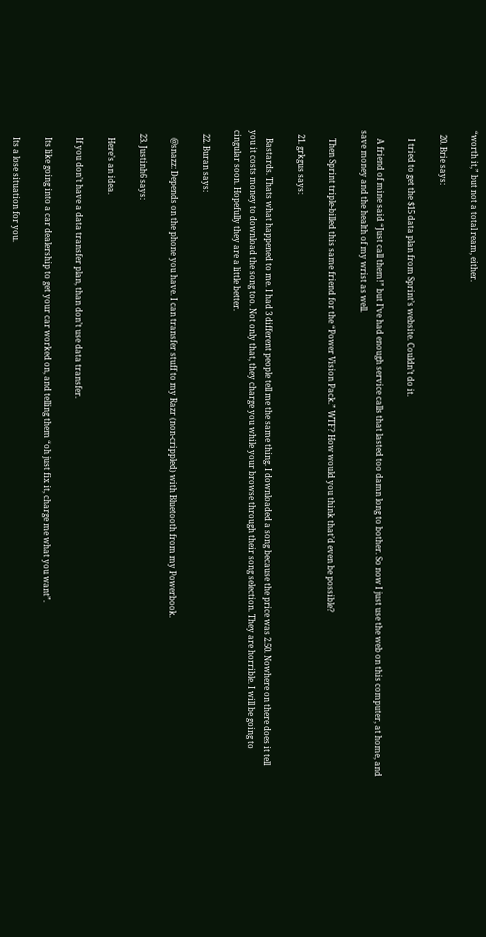“worth it,” but not a total ream, either.

  20. Brie says:

    I tried to get the $15 data plan from Sprint’s website. Couldn’t do it.

    A friend of mine said “Just call them!” but I’ve had enough service calls that lasted too damn long to bother. So now I just use the web on this computer, at home, and save money and the health of my wrist as well.

    Then Sprint triple-billed this same friend for the “Power Vision Pack.” WTF? How would you think that’d even be possible?

  21. grkgus says:

    Bastards. Thats what happened to me. I had 3 different people tell me the same thing. I downloaded a song because the price was 2.50. Nowhere on there does it tell you it costs money to download the song too. Not only that, they charge you while your browse through their song selection. They are horrible. I will be going to cingular soon. Hopefully they are a little better.

  22. Buran says:

    @snazz: Depends on the phone you have. I can transfer stuff to my Razr (non-crippled) with Bluetooth from my Powerbook.

  23. Justinh6 says:

    Here’s an idea.

    If you don’t have a data transfer plan, than don’t use data transfer.

    Its like going into a car dealership to get your car worked on, and telling them “oh just fix it, charge me what you want”.

    Its a lose situation for you.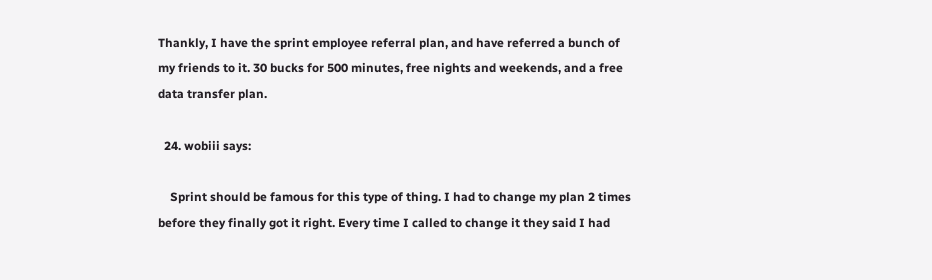Thankly, I have the sprint employee referral plan, and have referred a bunch of my friends to it. 30 bucks for 500 minutes, free nights and weekends, and a free data transfer plan.

  24. wobiii says:

    Sprint should be famous for this type of thing. I had to change my plan 2 times before they finally got it right. Every time I called to change it they said I had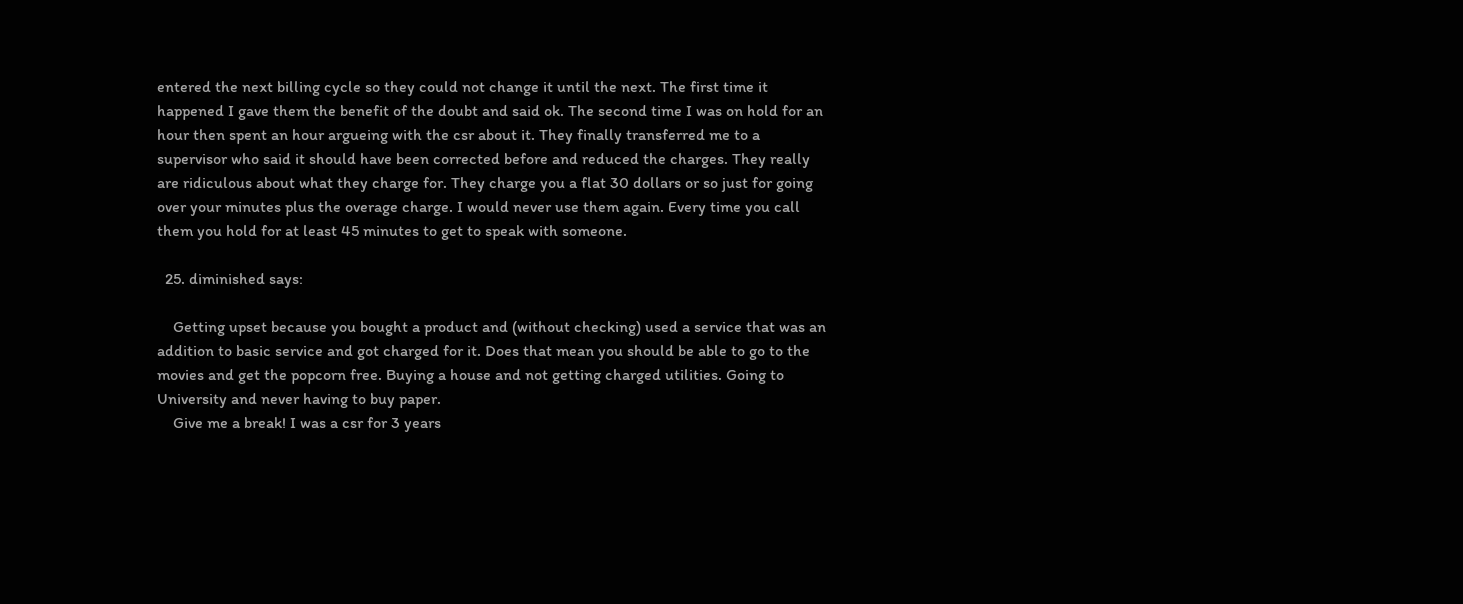entered the next billing cycle so they could not change it until the next. The first time it happened I gave them the benefit of the doubt and said ok. The second time I was on hold for an hour then spent an hour argueing with the csr about it. They finally transferred me to a supervisor who said it should have been corrected before and reduced the charges. They really are ridiculous about what they charge for. They charge you a flat 30 dollars or so just for going over your minutes plus the overage charge. I would never use them again. Every time you call them you hold for at least 45 minutes to get to speak with someone.

  25. diminished says:

    Getting upset because you bought a product and (without checking) used a service that was an addition to basic service and got charged for it. Does that mean you should be able to go to the movies and get the popcorn free. Buying a house and not getting charged utilities. Going to University and never having to buy paper.
    Give me a break! I was a csr for 3 years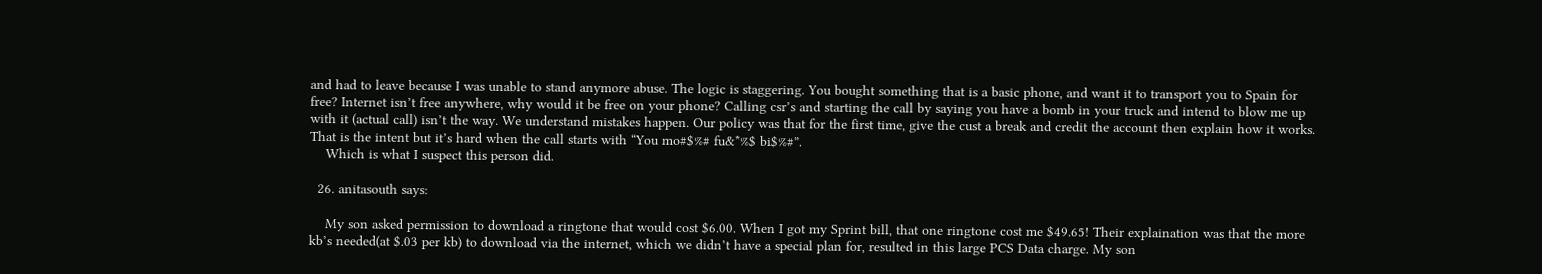and had to leave because I was unable to stand anymore abuse. The logic is staggering. You bought something that is a basic phone, and want it to transport you to Spain for free? Internet isn’t free anywhere, why would it be free on your phone? Calling csr’s and starting the call by saying you have a bomb in your truck and intend to blow me up with it (actual call) isn’t the way. We understand mistakes happen. Our policy was that for the first time, give the cust a break and credit the account then explain how it works. That is the intent but it’s hard when the call starts with “You mo#$%# fu&*%$ bi$%#”.
    Which is what I suspect this person did.

  26. anitasouth says:

    My son asked permission to download a ringtone that would cost $6.00. When I got my Sprint bill, that one ringtone cost me $49.65! Their explaination was that the more kb’s needed(at $.03 per kb) to download via the internet, which we didn’t have a special plan for, resulted in this large PCS Data charge. My son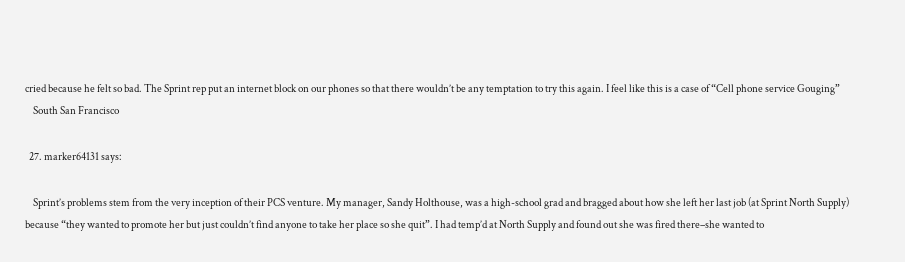cried because he felt so bad. The Sprint rep put an internet block on our phones so that there wouldn’t be any temptation to try this again. I feel like this is a case of “Cell phone service Gouging”
    South San Francisco

  27. marker64131 says:

    Sprint’s problems stem from the very inception of their PCS venture. My manager, Sandy Holthouse, was a high-school grad and bragged about how she left her last job (at Sprint North Supply) because “they wanted to promote her but just couldn’t find anyone to take her place so she quit”. I had temp’d at North Supply and found out she was fired there–she wanted to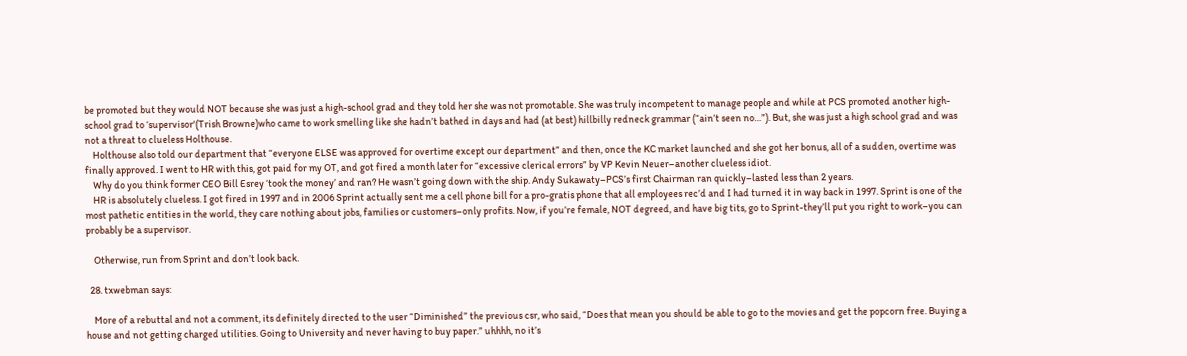be promoted but they would NOT because she was just a high-school grad and they told her she was not promotable. She was truly incompetent to manage people and while at PCS promoted another high-school grad to ‘supervisor'(Trish Browne)who came to work smelling like she hadn’t bathed in days and had (at best) hillbilly redneck grammar (“ain’t seen no…”). But, she was just a high school grad and was not a threat to clueless Holthouse.
    Holthouse also told our department that “everyone ELSE was approved for overtime except our department” and then, once the KC market launched and she got her bonus, all of a sudden, overtime was finally approved. I went to HR with this, got paid for my OT, and got fired a month later for “excessive clerical errors” by VP Kevin Neuer–another clueless idiot.
    Why do you think former CEO Bill Esrey ‘took the money’ and ran? He wasn’t going down with the ship. Andy Sukawaty–PCS’s first Chairman ran quickly–lasted less than 2 years.
    HR is absolutely clueless. I got fired in 1997 and in 2006 Sprint actually sent me a cell phone bill for a pro-gratis phone that all employees rec’d and I had turned it in way back in 1997. Sprint is one of the most pathetic entities in the world, they care nothing about jobs, families or customers–only profits. Now, if you’re female, NOT degreed, and have big tits, go to Sprint-they’ll put you right to work–you can probably be a supervisor.

    Otherwise, run from Sprint and don’t look back.

  28. txwebman says:

    More of a rebuttal and not a comment, its definitely directed to the user “Diminished” the previous csr, who said, “Does that mean you should be able to go to the movies and get the popcorn free. Buying a house and not getting charged utilities. Going to University and never having to buy paper.” uhhhh, no it’s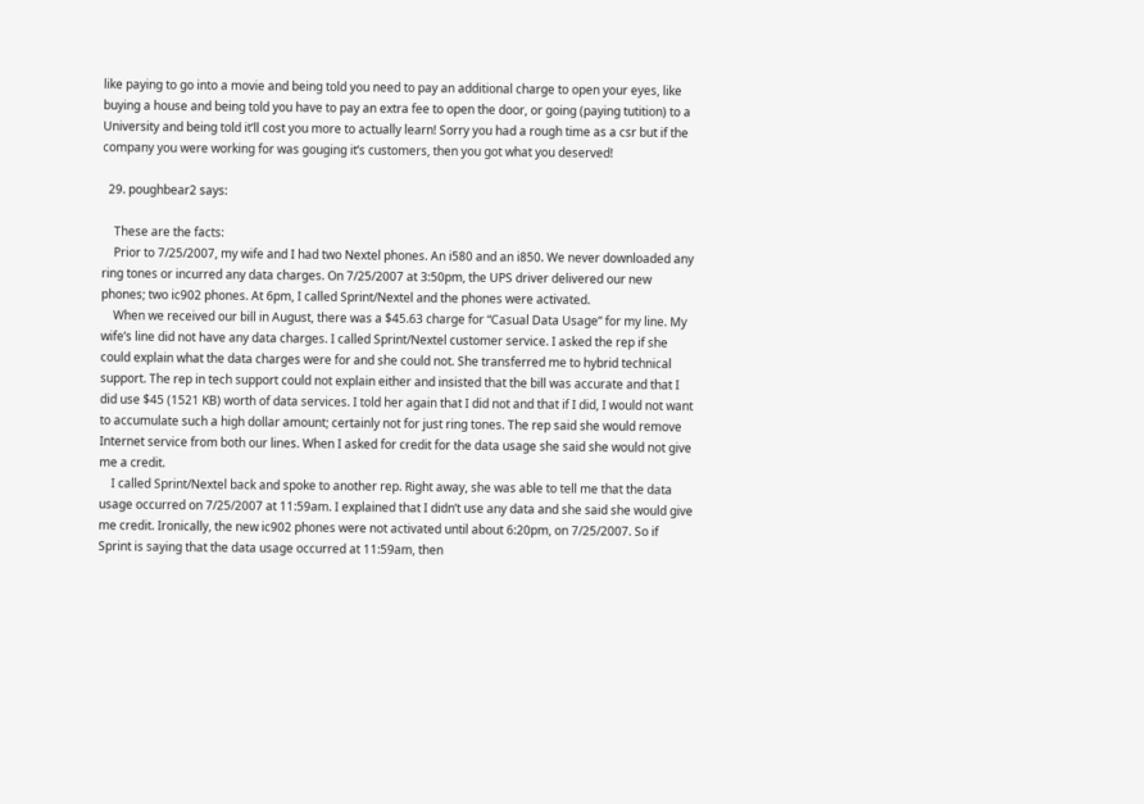like paying to go into a movie and being told you need to pay an additional charge to open your eyes, like buying a house and being told you have to pay an extra fee to open the door, or going (paying tutition) to a University and being told it’ll cost you more to actually learn! Sorry you had a rough time as a csr but if the company you were working for was gouging it’s customers, then you got what you deserved!

  29. poughbear2 says:

    These are the facts:
    Prior to 7/25/2007, my wife and I had two Nextel phones. An i580 and an i850. We never downloaded any ring tones or incurred any data charges. On 7/25/2007 at 3:50pm, the UPS driver delivered our new phones; two ic902 phones. At 6pm, I called Sprint/Nextel and the phones were activated.
    When we received our bill in August, there was a $45.63 charge for “Casual Data Usage” for my line. My wife’s line did not have any data charges. I called Sprint/Nextel customer service. I asked the rep if she could explain what the data charges were for and she could not. She transferred me to hybrid technical support. The rep in tech support could not explain either and insisted that the bill was accurate and that I did use $45 (1521 KB) worth of data services. I told her again that I did not and that if I did, I would not want to accumulate such a high dollar amount; certainly not for just ring tones. The rep said she would remove Internet service from both our lines. When I asked for credit for the data usage she said she would not give me a credit.
    I called Sprint/Nextel back and spoke to another rep. Right away, she was able to tell me that the data usage occurred on 7/25/2007 at 11:59am. I explained that I didn’t use any data and she said she would give me credit. Ironically, the new ic902 phones were not activated until about 6:20pm, on 7/25/2007. So if Sprint is saying that the data usage occurred at 11:59am, then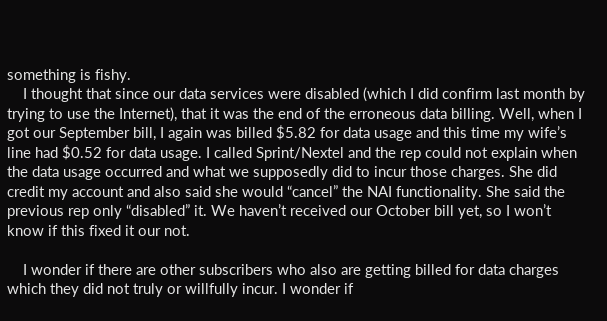something is fishy.
    I thought that since our data services were disabled (which I did confirm last month by trying to use the Internet), that it was the end of the erroneous data billing. Well, when I got our September bill, I again was billed $5.82 for data usage and this time my wife’s line had $0.52 for data usage. I called Sprint/Nextel and the rep could not explain when the data usage occurred and what we supposedly did to incur those charges. She did credit my account and also said she would “cancel” the NAI functionality. She said the previous rep only “disabled” it. We haven’t received our October bill yet, so I won’t know if this fixed it our not.

    I wonder if there are other subscribers who also are getting billed for data charges which they did not truly or willfully incur. I wonder if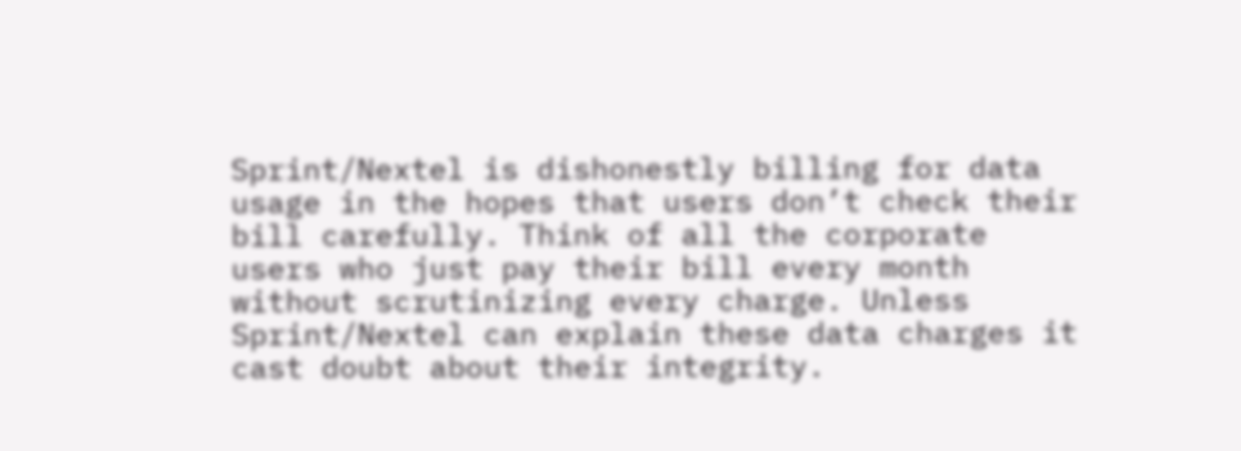Sprint/Nextel is dishonestly billing for data usage in the hopes that users don’t check their bill carefully. Think of all the corporate users who just pay their bill every month without scrutinizing every charge. Unless Sprint/Nextel can explain these data charges it cast doubt about their integrity.